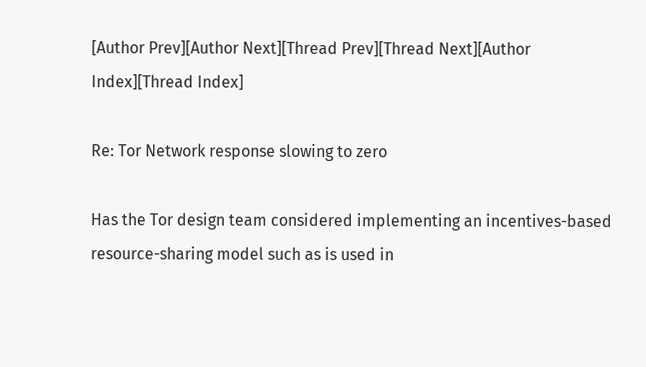[Author Prev][Author Next][Thread Prev][Thread Next][Author Index][Thread Index]

Re: Tor Network response slowing to zero

Has the Tor design team considered implementing an incentives-based
resource-sharing model such as is used in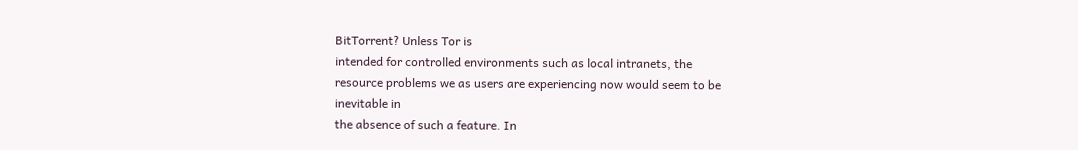BitTorrent? Unless Tor is
intended for controlled environments such as local intranets, the
resource problems we as users are experiencing now would seem to be
inevitable in
the absence of such a feature. In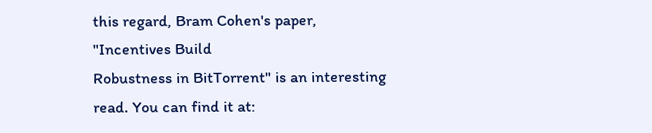this regard, Bram Cohen's paper,
"Incentives Build
Robustness in BitTorrent" is an interesting read. You can find it at: